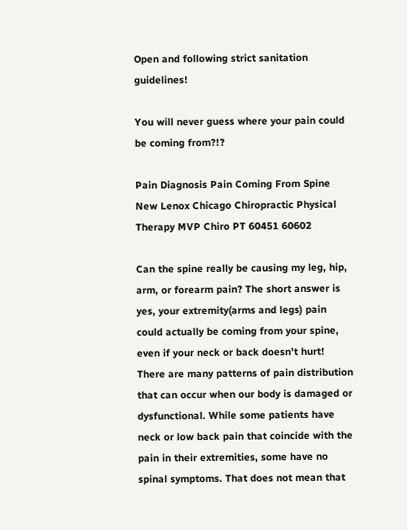Open and following strict sanitation guidelines!

You will never guess where your pain could be coming from?!?

Pain Diagnosis Pain Coming From Spine New Lenox Chicago Chiropractic Physical Therapy MVP Chiro PT 60451 60602

Can the spine really be causing my leg, hip, arm, or forearm pain? The short answer is yes, your extremity(arms and legs) pain could actually be coming from your spine, even if your neck or back doesn’t hurt!  There are many patterns of pain distribution that can occur when our body is damaged or dysfunctional. While some patients have neck or low back pain that coincide with the pain in their extremities, some have no spinal symptoms. That does not mean that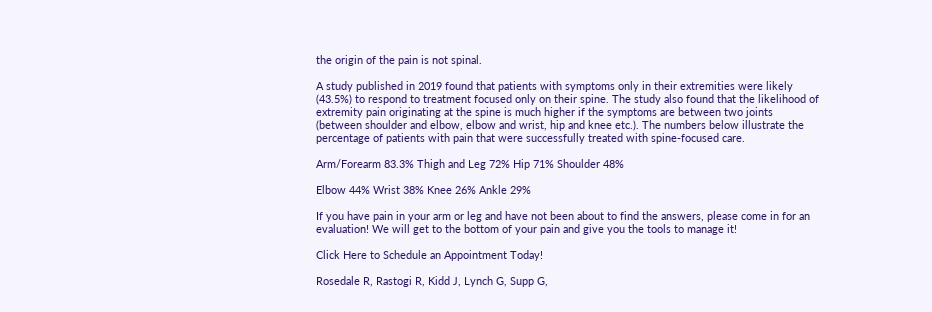the origin of the pain is not spinal.

A study published in 2019 found that patients with symptoms only in their extremities were likely (43.5%) to respond to treatment focused only on their spine. The study also found that the likelihood of extremity pain originating at the spine is much higher if the symptoms are between two joints (between shoulder and elbow, elbow and wrist, hip and knee etc.). The numbers below illustrate the percentage of patients with pain that were successfully treated with spine-focused care.

Arm/Forearm 83.3% Thigh and Leg 72% Hip 71% Shoulder 48%

Elbow 44% Wrist 38% Knee 26% Ankle 29%

If you have pain in your arm or leg and have not been about to find the answers, please come in for an evaluation! We will get to the bottom of your pain and give you the tools to manage it!

Click Here to Schedule an Appointment Today!

Rosedale R, Rastogi R, Kidd J, Lynch G, Supp G,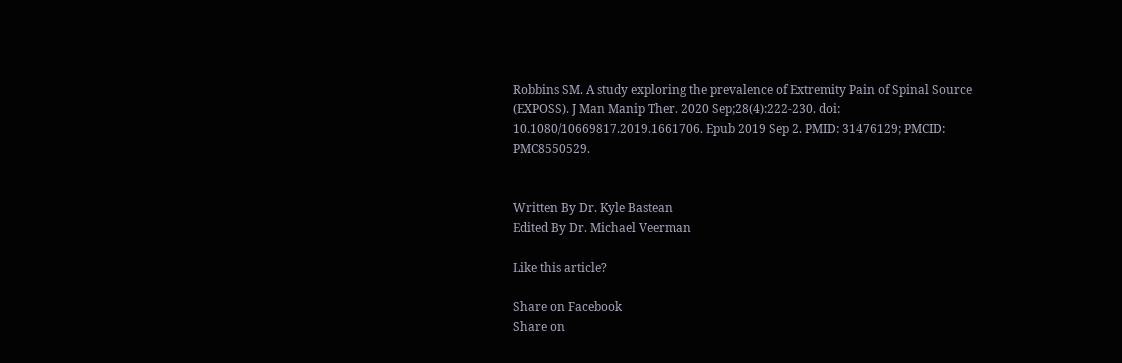Robbins SM. A study exploring the prevalence of Extremity Pain of Spinal Source (EXPOSS). J Man Manip Ther. 2020 Sep;28(4):222-230. doi: 10.1080/10669817.2019.1661706. Epub 2019 Sep 2. PMID: 31476129; PMCID: PMC8550529.


Written By Dr. Kyle Bastean
Edited By Dr. Michael Veerman

Like this article?

Share on Facebook
Share on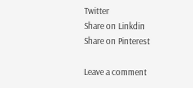Twitter
Share on Linkdin
Share on Pinterest

Leave a comment